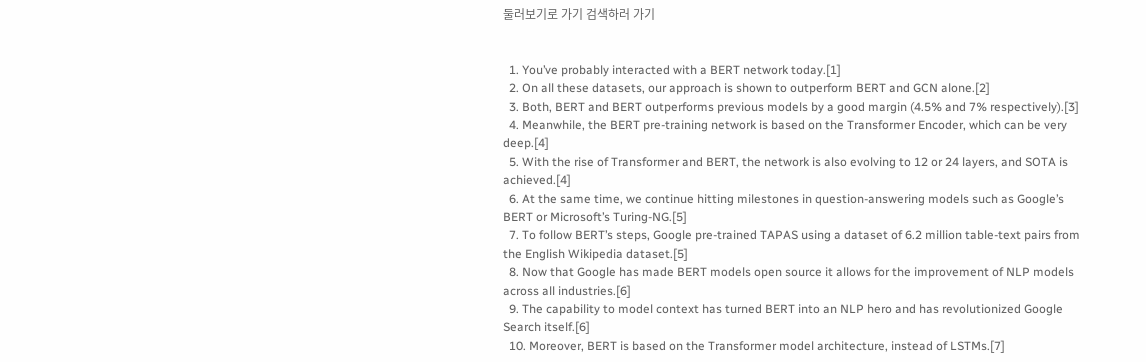둘러보기로 가기 검색하러 가기


  1. You’ve probably interacted with a BERT network today.[1]
  2. On all these datasets, our approach is shown to outperform BERT and GCN alone.[2]
  3. Both, BERT and BERT outperforms previous models by a good margin (4.5% and 7% respectively).[3]
  4. Meanwhile, the BERT pre-training network is based on the Transformer Encoder, which can be very deep.[4]
  5. With the rise of Transformer and BERT, the network is also evolving to 12 or 24 layers, and SOTA is achieved.[4]
  6. At the same time, we continue hitting milestones in question-answering models such as Google’s BERT or Microsoft’s Turing-NG.[5]
  7. To follow BERT’s steps, Google pre-trained TAPAS using a dataset of 6.2 million table-text pairs from the English Wikipedia dataset.[5]
  8. Now that Google has made BERT models open source it allows for the improvement of NLP models across all industries.[6]
  9. The capability to model context has turned BERT into an NLP hero and has revolutionized Google Search itself.[6]
  10. Moreover, BERT is based on the Transformer model architecture, instead of LSTMs.[7]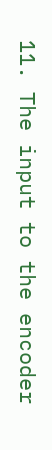11. The input to the encoder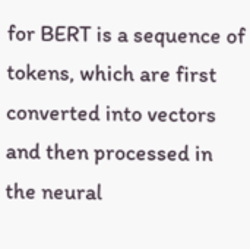for BERT is a sequence of tokens, which are first converted into vectors and then processed in the neural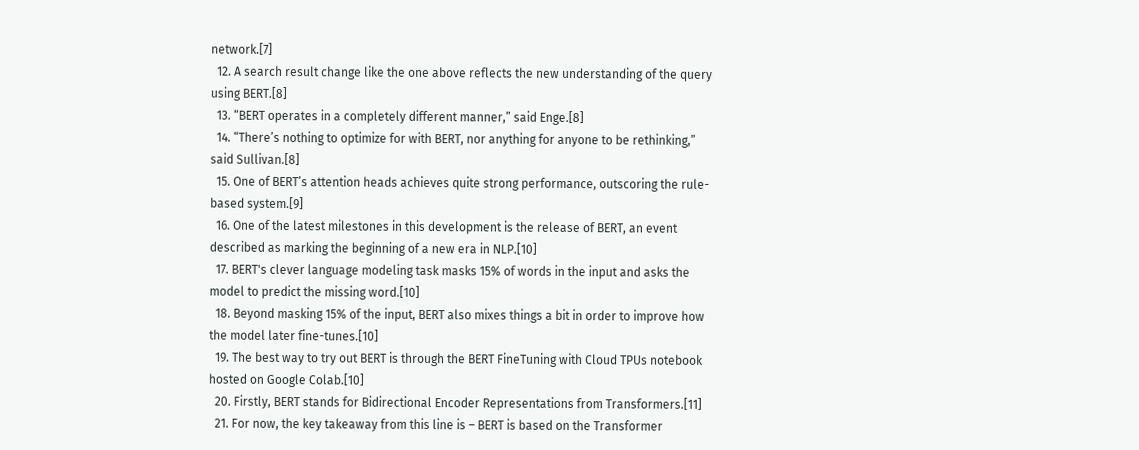network.[7]
  12. A search result change like the one above reflects the new understanding of the query using BERT.[8]
  13. “BERT operates in a completely different manner,” said Enge.[8]
  14. “There’s nothing to optimize for with BERT, nor anything for anyone to be rethinking,” said Sullivan.[8]
  15. One of BERT’s attention heads achieves quite strong performance, outscoring the rule-based system.[9]
  16. One of the latest milestones in this development is the release of BERT, an event described as marking the beginning of a new era in NLP.[10]
  17. BERT's clever language modeling task masks 15% of words in the input and asks the model to predict the missing word.[10]
  18. Beyond masking 15% of the input, BERT also mixes things a bit in order to improve how the model later fine-tunes.[10]
  19. The best way to try out BERT is through the BERT FineTuning with Cloud TPUs notebook hosted on Google Colab.[10]
  20. Firstly, BERT stands for Bidirectional Encoder Representations from Transformers.[11]
  21. For now, the key takeaway from this line is – BERT is based on the Transformer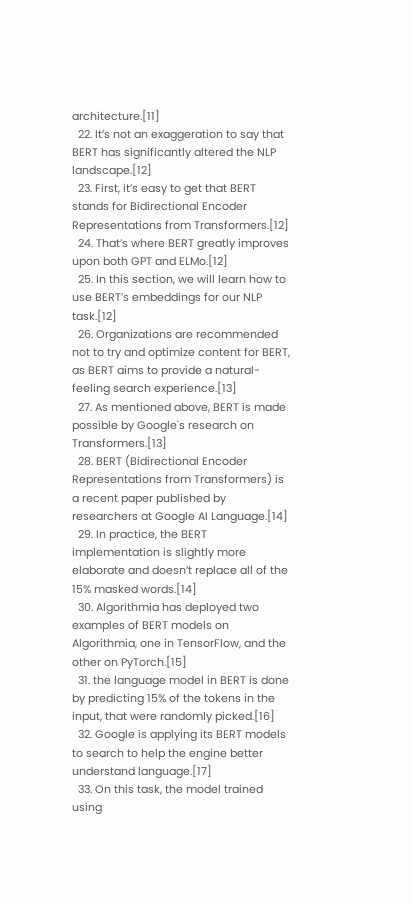architecture.[11]
  22. It’s not an exaggeration to say that BERT has significantly altered the NLP landscape.[12]
  23. First, it’s easy to get that BERT stands for Bidirectional Encoder Representations from Transformers.[12]
  24. That’s where BERT greatly improves upon both GPT and ELMo.[12]
  25. In this section, we will learn how to use BERT’s embeddings for our NLP task.[12]
  26. Organizations are recommended not to try and optimize content for BERT, as BERT aims to provide a natural-feeling search experience.[13]
  27. As mentioned above, BERT is made possible by Google's research on Transformers.[13]
  28. BERT (Bidirectional Encoder Representations from Transformers) is a recent paper published by researchers at Google AI Language.[14]
  29. In practice, the BERT implementation is slightly more elaborate and doesn’t replace all of the 15% masked words.[14]
  30. Algorithmia has deployed two examples of BERT models on Algorithmia, one in TensorFlow, and the other on PyTorch.[15]
  31. the language model in BERT is done by predicting 15% of the tokens in the input, that were randomly picked.[16]
  32. Google is applying its BERT models to search to help the engine better understand language.[17]
  33. On this task, the model trained using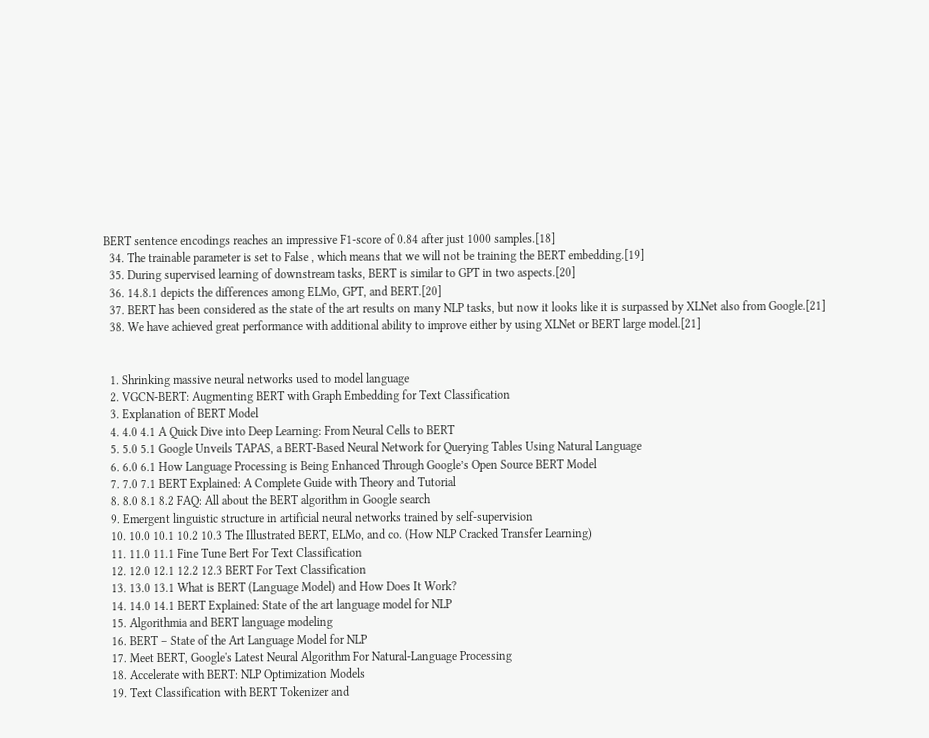BERT sentence encodings reaches an impressive F1-score of 0.84 after just 1000 samples.[18]
  34. The trainable parameter is set to False , which means that we will not be training the BERT embedding.[19]
  35. During supervised learning of downstream tasks, BERT is similar to GPT in two aspects.[20]
  36. 14.8.1 depicts the differences among ELMo, GPT, and BERT.[20]
  37. BERT has been considered as the state of the art results on many NLP tasks, but now it looks like it is surpassed by XLNet also from Google.[21]
  38. We have achieved great performance with additional ability to improve either by using XLNet or BERT large model.[21]


  1. Shrinking massive neural networks used to model language
  2. VGCN-BERT: Augmenting BERT with Graph Embedding for Text Classification
  3. Explanation of BERT Model
  4. 4.0 4.1 A Quick Dive into Deep Learning: From Neural Cells to BERT
  5. 5.0 5.1 Google Unveils TAPAS, a BERT-Based Neural Network for Querying Tables Using Natural Language
  6. 6.0 6.1 How Language Processing is Being Enhanced Through Google’s Open Source BERT Model
  7. 7.0 7.1 BERT Explained: A Complete Guide with Theory and Tutorial
  8. 8.0 8.1 8.2 FAQ: All about the BERT algorithm in Google search
  9. Emergent linguistic structure in artificial neural networks trained by self-supervision
  10. 10.0 10.1 10.2 10.3 The Illustrated BERT, ELMo, and co. (How NLP Cracked Transfer Learning)
  11. 11.0 11.1 Fine Tune Bert For Text Classification
  12. 12.0 12.1 12.2 12.3 BERT For Text Classification
  13. 13.0 13.1 What is BERT (Language Model) and How Does It Work?
  14. 14.0 14.1 BERT Explained: State of the art language model for NLP
  15. Algorithmia and BERT language modeling
  16. BERT – State of the Art Language Model for NLP
  17. Meet BERT, Google's Latest Neural Algorithm For Natural-Language Processing
  18. Accelerate with BERT: NLP Optimization Models
  19. Text Classification with BERT Tokenizer and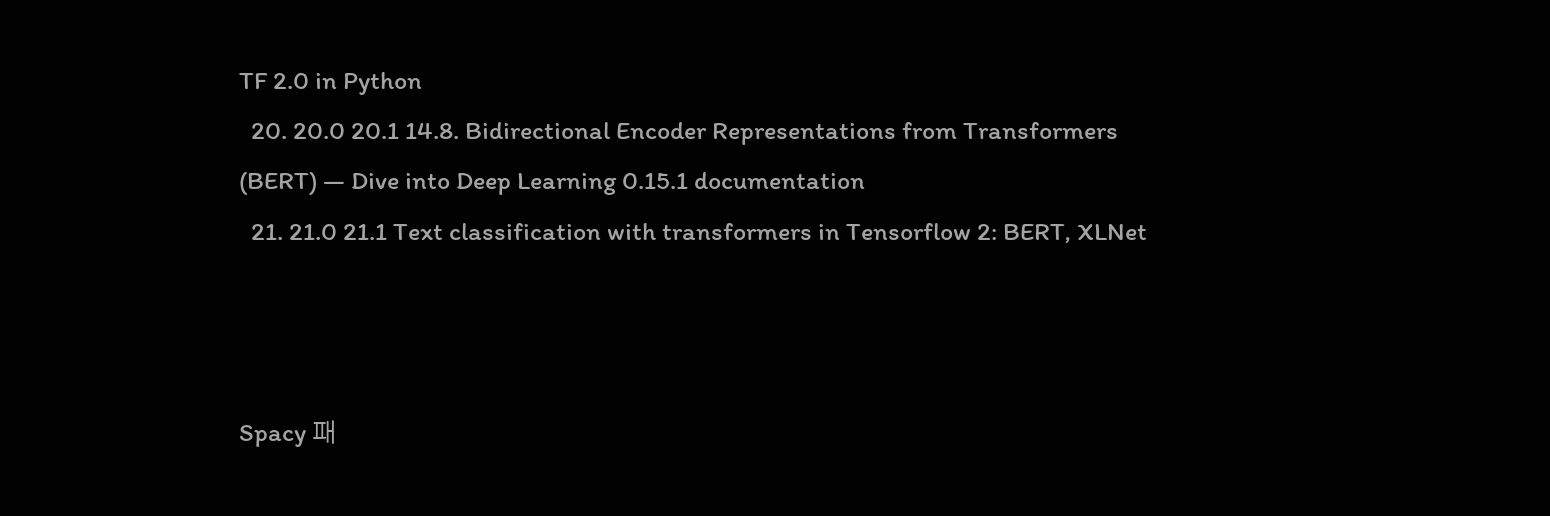TF 2.0 in Python
  20. 20.0 20.1 14.8. Bidirectional Encoder Representations from Transformers (BERT) — Dive into Deep Learning 0.15.1 documentation
  21. 21.0 21.1 Text classification with transformers in Tensorflow 2: BERT, XLNet



Spacy 패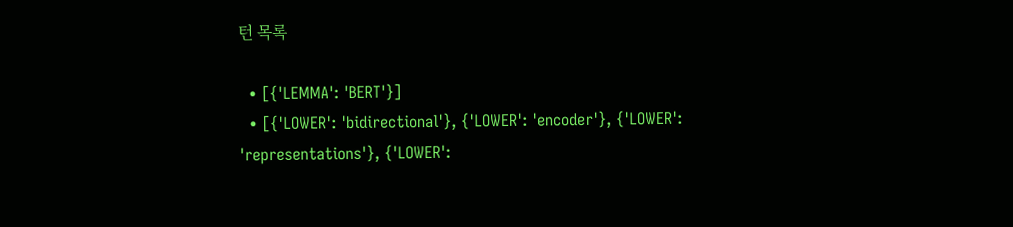턴 목록

  • [{'LEMMA': 'BERT'}]
  • [{'LOWER': 'bidirectional'}, {'LOWER': 'encoder'}, {'LOWER': 'representations'}, {'LOWER':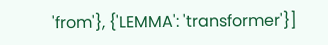'from'}, {'LEMMA': 'transformer'}]